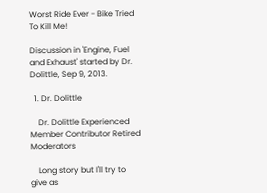Worst Ride Ever - Bike Tried To Kill Me!

Discussion in 'Engine, Fuel and Exhaust' started by Dr. Dolittle, Sep 9, 2013.

  1. Dr. Dolittle

    Dr. Dolittle Experienced Member Contributor Retired Moderators

    Long story but I'll try to give as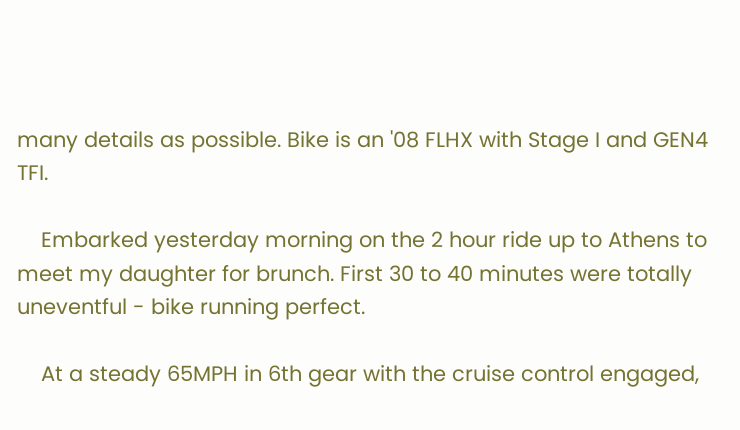many details as possible. Bike is an '08 FLHX with Stage I and GEN4 TFI.

    Embarked yesterday morning on the 2 hour ride up to Athens to meet my daughter for brunch. First 30 to 40 minutes were totally uneventful - bike running perfect.

    At a steady 65MPH in 6th gear with the cruise control engaged,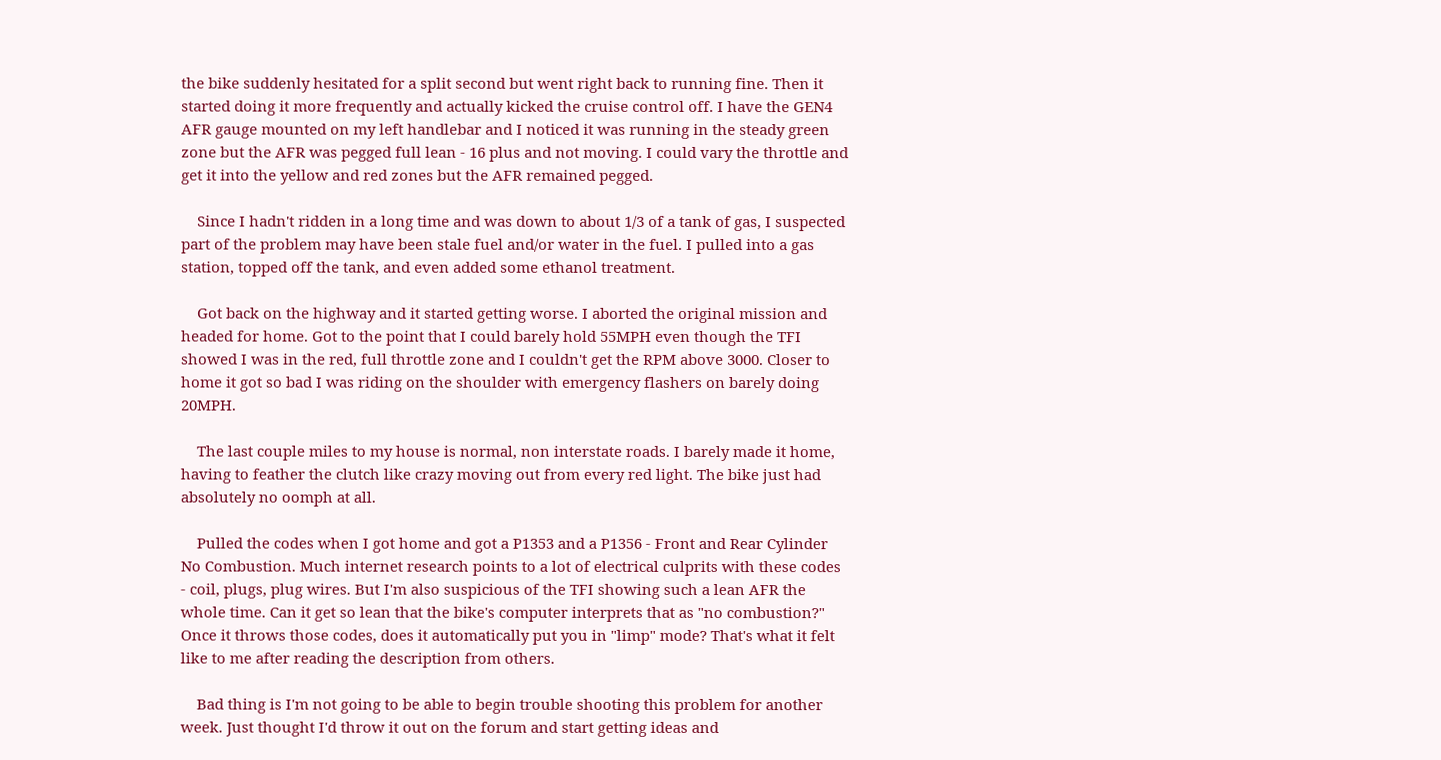the bike suddenly hesitated for a split second but went right back to running fine. Then it started doing it more frequently and actually kicked the cruise control off. I have the GEN4 AFR gauge mounted on my left handlebar and I noticed it was running in the steady green zone but the AFR was pegged full lean - 16 plus and not moving. I could vary the throttle and get it into the yellow and red zones but the AFR remained pegged.

    Since I hadn't ridden in a long time and was down to about 1/3 of a tank of gas, I suspected part of the problem may have been stale fuel and/or water in the fuel. I pulled into a gas station, topped off the tank, and even added some ethanol treatment.

    Got back on the highway and it started getting worse. I aborted the original mission and headed for home. Got to the point that I could barely hold 55MPH even though the TFI showed I was in the red, full throttle zone and I couldn't get the RPM above 3000. Closer to home it got so bad I was riding on the shoulder with emergency flashers on barely doing 20MPH.

    The last couple miles to my house is normal, non interstate roads. I barely made it home, having to feather the clutch like crazy moving out from every red light. The bike just had absolutely no oomph at all.

    Pulled the codes when I got home and got a P1353 and a P1356 - Front and Rear Cylinder No Combustion. Much internet research points to a lot of electrical culprits with these codes - coil, plugs, plug wires. But I'm also suspicious of the TFI showing such a lean AFR the whole time. Can it get so lean that the bike's computer interprets that as "no combustion?" Once it throws those codes, does it automatically put you in "limp" mode? That's what it felt like to me after reading the description from others.

    Bad thing is I'm not going to be able to begin trouble shooting this problem for another week. Just thought I'd throw it out on the forum and start getting ideas and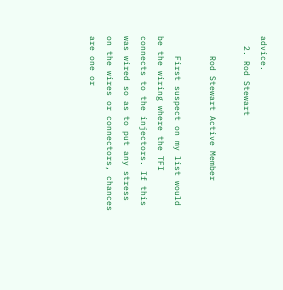advice.
  2. Rod Stewart

    Rod Stewart Active Member

    First suspect on my list would be the wiring where the TFI connects to the injectors. If this was wired so as to put any stress on the wires or connectors, chances are one or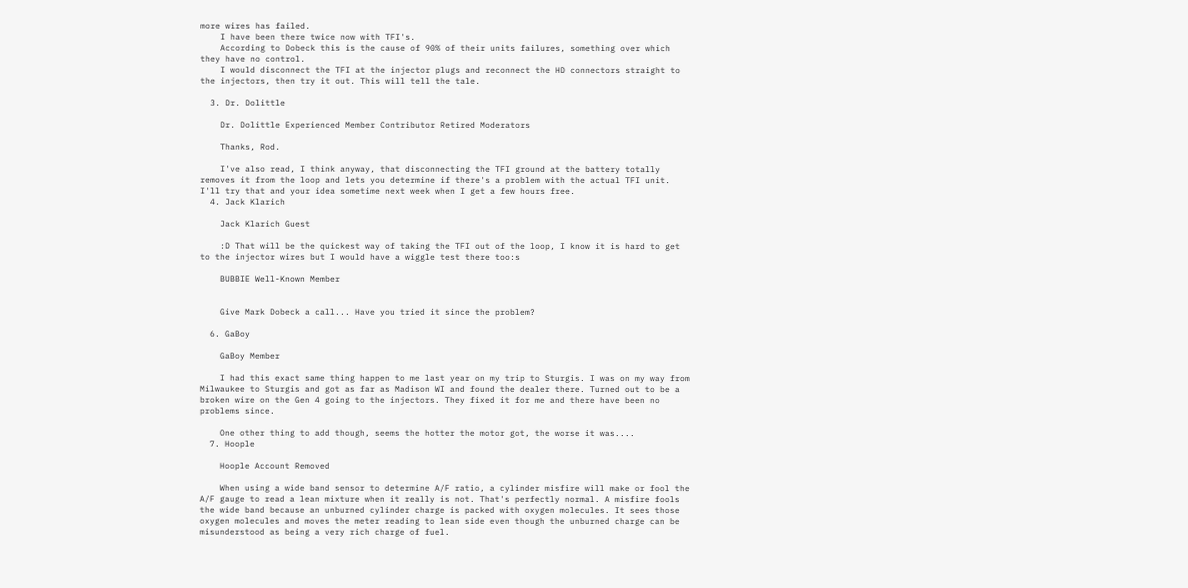more wires has failed.
    I have been there twice now with TFI's.
    According to Dobeck this is the cause of 90% of their units failures, something over which they have no control.
    I would disconnect the TFI at the injector plugs and reconnect the HD connectors straight to the injectors, then try it out. This will tell the tale.

  3. Dr. Dolittle

    Dr. Dolittle Experienced Member Contributor Retired Moderators

    Thanks, Rod.

    I've also read, I think anyway, that disconnecting the TFI ground at the battery totally removes it from the loop and lets you determine if there's a problem with the actual TFI unit. I'll try that and your idea sometime next week when I get a few hours free.
  4. Jack Klarich

    Jack Klarich Guest

    :D That will be the quickest way of taking the TFI out of the loop, I know it is hard to get to the injector wires but I would have a wiggle test there too:s

    BUBBIE Well-Known Member


    Give Mark Dobeck a call... Have you tried it since the problem?

  6. GaBoy

    GaBoy Member

    I had this exact same thing happen to me last year on my trip to Sturgis. I was on my way from Milwaukee to Sturgis and got as far as Madison WI and found the dealer there. Turned out to be a broken wire on the Gen 4 going to the injectors. They fixed it for me and there have been no problems since.

    One other thing to add though, seems the hotter the motor got, the worse it was....
  7. Hoople

    Hoople Account Removed

    When using a wide band sensor to determine A/F ratio, a cylinder misfire will make or fool the A/F gauge to read a lean mixture when it really is not. That's perfectly normal. A misfire fools the wide band because an unburned cylinder charge is packed with oxygen molecules. It sees those oxygen molecules and moves the meter reading to lean side even though the unburned charge can be misunderstood as being a very rich charge of fuel.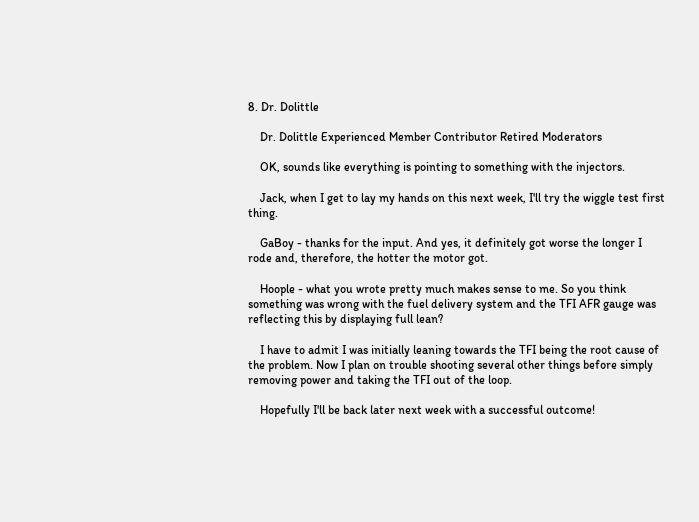8. Dr. Dolittle

    Dr. Dolittle Experienced Member Contributor Retired Moderators

    OK, sounds like everything is pointing to something with the injectors.

    Jack, when I get to lay my hands on this next week, I'll try the wiggle test first thing.

    GaBoy - thanks for the input. And yes, it definitely got worse the longer I rode and, therefore, the hotter the motor got.

    Hoople - what you wrote pretty much makes sense to me. So you think something was wrong with the fuel delivery system and the TFI AFR gauge was reflecting this by displaying full lean?

    I have to admit I was initially leaning towards the TFI being the root cause of the problem. Now I plan on trouble shooting several other things before simply removing power and taking the TFI out of the loop.

    Hopefully I'll be back later next week with a successful outcome!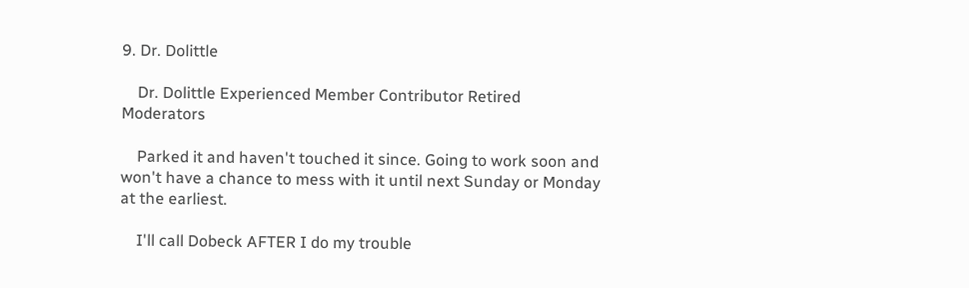9. Dr. Dolittle

    Dr. Dolittle Experienced Member Contributor Retired Moderators

    Parked it and haven't touched it since. Going to work soon and won't have a chance to mess with it until next Sunday or Monday at the earliest.

    I'll call Dobeck AFTER I do my trouble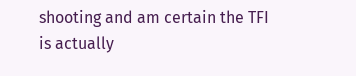shooting and am certain the TFI is actually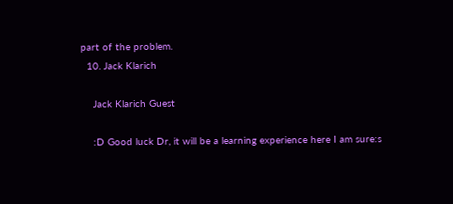part of the problem.
  10. Jack Klarich

    Jack Klarich Guest

    :D Good luck Dr, it will be a learning experience here I am sure:s